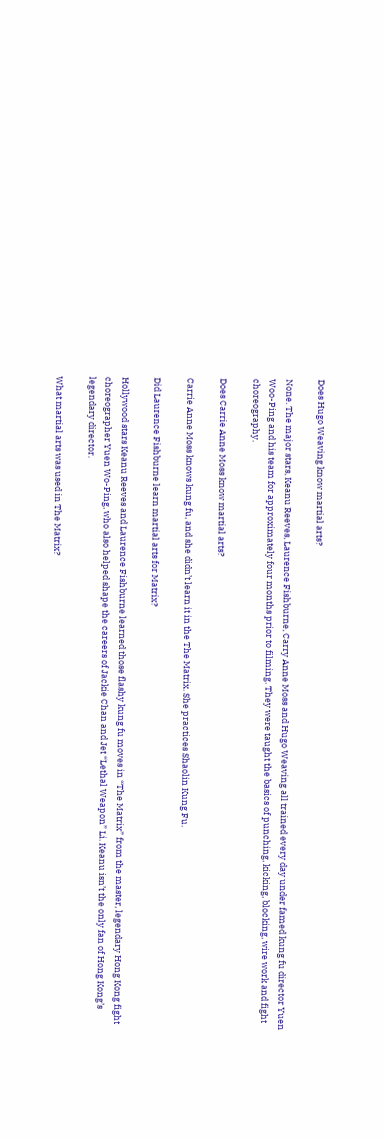Does Hugo Weaving know martial arts?

None. The major stars, Keanu Reeves, Laurence Fishburne, Carry Anne Moss and Hugo Weaving all trained every day under famed kung fu director Yuen Woo-Ping and his team for approximately four months prior to filming. They were taught the basics of punching, kicking, blocking, wire work and fight choreography.

Does Carrie Anne Moss know martial arts?

Carrie Anne Moss knows kung fu, and she didn’t learn it in the The Matrix. She practices Shaolin Kung Fu.

Did Laurence Fishburne learn martial arts for Matrix?

Hollywood stars Keanu Reeves and Laurence Fishburne learned those flashy kung fu moves in “The Matrix” from the master, legendary Hong Kong fight choreographer Yuen Wo-Ping, who also helped shape the careers of Jackie Chan and Jet “Lethal Weapon” Li. Keanu isn’t the only fan of Hong Kong’s legendary director.

What martial arts was used in The Matrix?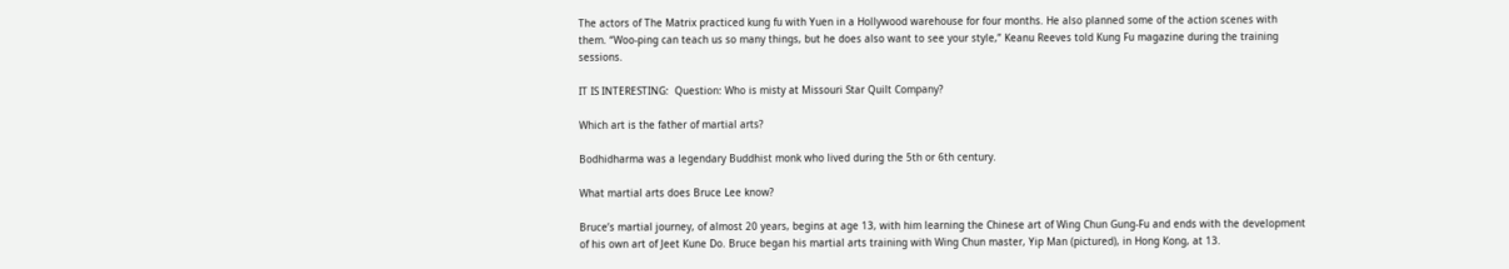The actors of The Matrix practiced kung fu with Yuen in a Hollywood warehouse for four months. He also planned some of the action scenes with them. “Woo-ping can teach us so many things, but he does also want to see your style,” Keanu Reeves told Kung Fu magazine during the training sessions.

IT IS INTERESTING:  Question: Who is misty at Missouri Star Quilt Company?

Which art is the father of martial arts?

Bodhidharma was a legendary Buddhist monk who lived during the 5th or 6th century.

What martial arts does Bruce Lee know?

Bruce’s martial journey, of almost 20 years, begins at age 13, with him learning the Chinese art of Wing Chun Gung-Fu and ends with the development of his own art of Jeet Kune Do. Bruce began his martial arts training with Wing Chun master, Yip Man (pictured), in Hong Kong, at 13.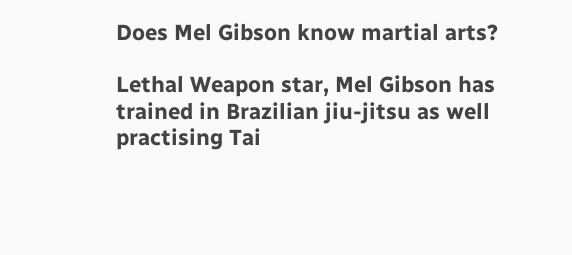Does Mel Gibson know martial arts?

Lethal Weapon star, Mel Gibson has trained in Brazilian jiu-jitsu as well practising Tai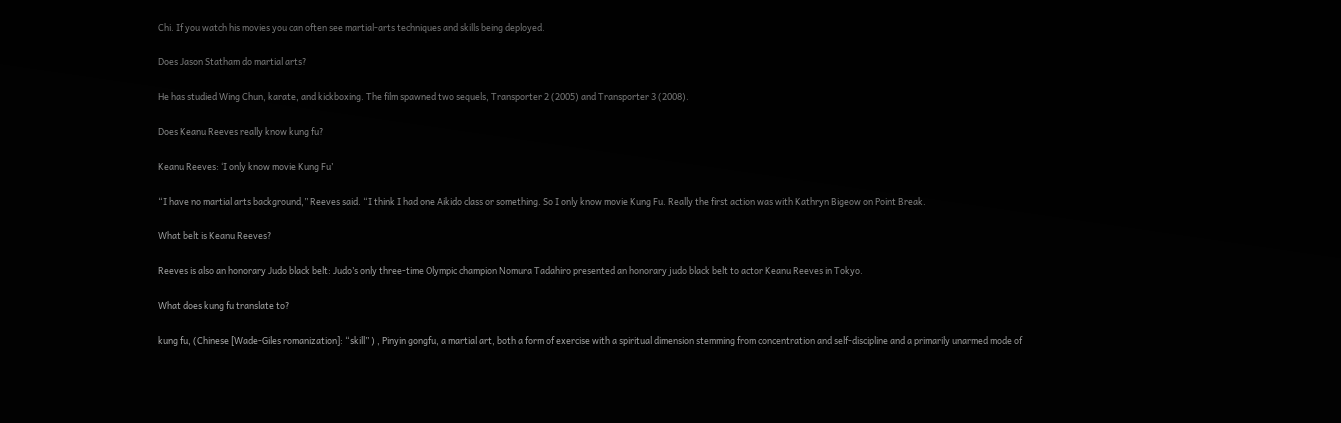Chi. If you watch his movies you can often see martial-arts techniques and skills being deployed.

Does Jason Statham do martial arts?

He has studied Wing Chun, karate, and kickboxing. The film spawned two sequels, Transporter 2 (2005) and Transporter 3 (2008).

Does Keanu Reeves really know kung fu?

Keanu Reeves: ‘I only know movie Kung Fu’

“I have no martial arts background,” Reeves said. “I think I had one Aikido class or something. So I only know movie Kung Fu. Really the first action was with Kathryn Bigeow on Point Break.

What belt is Keanu Reeves?

Reeves is also an honorary Judo black belt: Judo’s only three-time Olympic champion Nomura Tadahiro presented an honorary judo black belt to actor Keanu Reeves in Tokyo.

What does kung fu translate to?

kung fu, (Chinese [Wade-Giles romanization]: “skill” ) , Pinyin gongfu, a martial art, both a form of exercise with a spiritual dimension stemming from concentration and self-discipline and a primarily unarmed mode of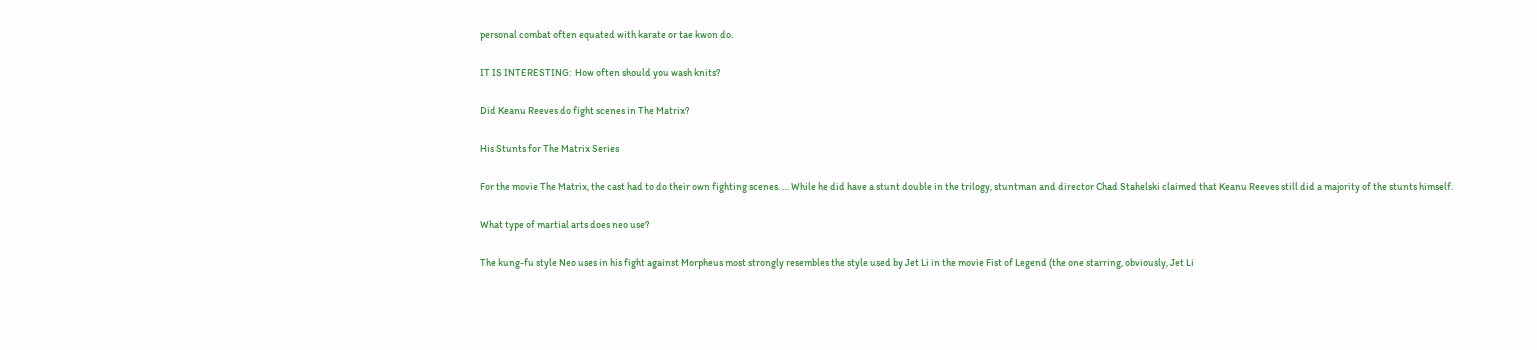personal combat often equated with karate or tae kwon do.

IT IS INTERESTING:  How often should you wash knits?

Did Keanu Reeves do fight scenes in The Matrix?

His Stunts for The Matrix Series

For the movie The Matrix, the cast had to do their own fighting scenes. … While he did have a stunt double in the trilogy, stuntman and director Chad Stahelski claimed that Keanu Reeves still did a majority of the stunts himself.

What type of martial arts does neo use?

The kung-fu style Neo uses in his fight against Morpheus most strongly resembles the style used by Jet Li in the movie Fist of Legend (the one starring, obviously, Jet Li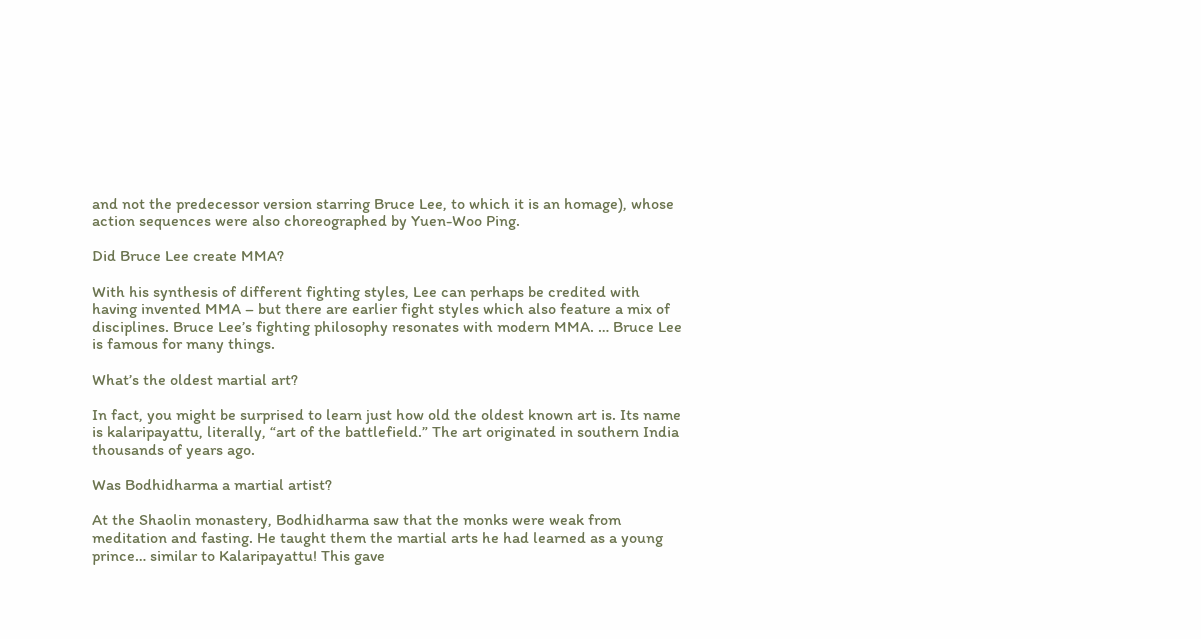and not the predecessor version starring Bruce Lee, to which it is an homage), whose action sequences were also choreographed by Yuen-Woo Ping.

Did Bruce Lee create MMA?

With his synthesis of different fighting styles, Lee can perhaps be credited with having invented MMA – but there are earlier fight styles which also feature a mix of disciplines. Bruce Lee’s fighting philosophy resonates with modern MMA. … Bruce Lee is famous for many things.

What’s the oldest martial art?

In fact, you might be surprised to learn just how old the oldest known art is. Its name is kalaripayattu, literally, “art of the battlefield.” The art originated in southern India thousands of years ago.

Was Bodhidharma a martial artist?

At the Shaolin monastery, Bodhidharma saw that the monks were weak from meditation and fasting. He taught them the martial arts he had learned as a young prince… similar to Kalaripayattu! This gave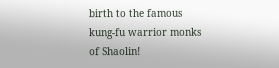birth to the famous kung-fu warrior monks of Shaolin!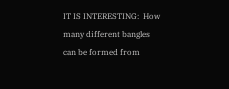IT IS INTERESTING:  How many different bangles can be formed from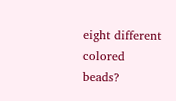eight different colored beads?